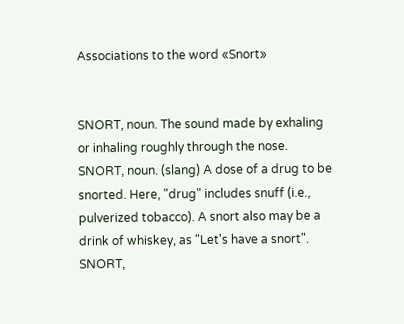Associations to the word «Snort»


SNORT, noun. The sound made by exhaling or inhaling roughly through the nose.
SNORT, noun. (slang) A dose of a drug to be snorted. Here, "drug" includes snuff (i.e., pulverized tobacco). A snort also may be a drink of whiskey, as "Let's have a snort".
SNORT,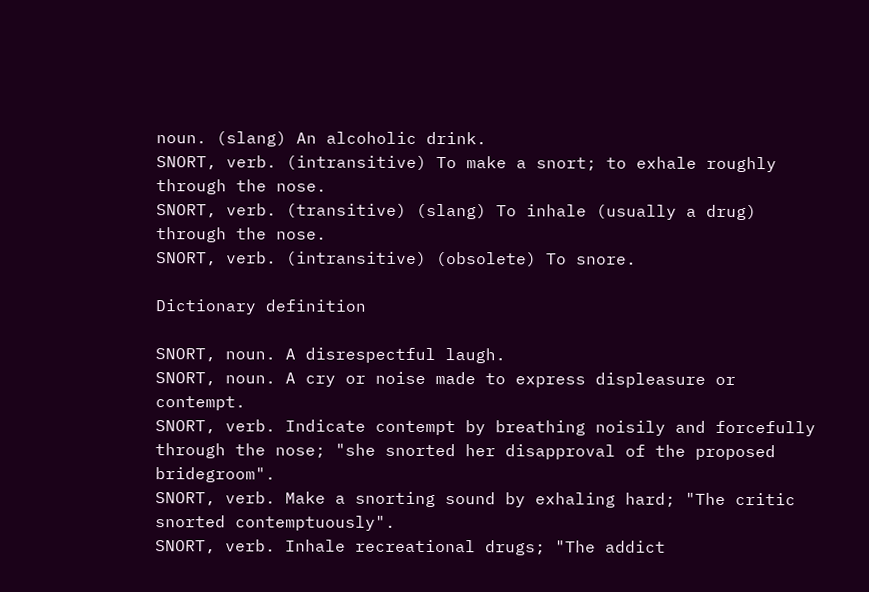noun. (slang) An alcoholic drink.
SNORT, verb. (intransitive) To make a snort; to exhale roughly through the nose.
SNORT, verb. (transitive) (slang) To inhale (usually a drug) through the nose.
SNORT, verb. (intransitive) (obsolete) To snore.

Dictionary definition

SNORT, noun. A disrespectful laugh.
SNORT, noun. A cry or noise made to express displeasure or contempt.
SNORT, verb. Indicate contempt by breathing noisily and forcefully through the nose; "she snorted her disapproval of the proposed bridegroom".
SNORT, verb. Make a snorting sound by exhaling hard; "The critic snorted contemptuously".
SNORT, verb. Inhale recreational drugs; "The addict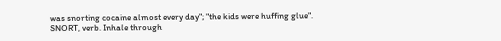was snorting cocaine almost every day"; "the kids were huffing glue".
SNORT, verb. Inhale through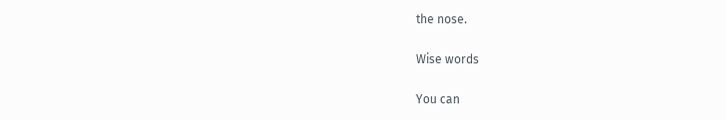the nose.

Wise words

You can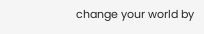change your world by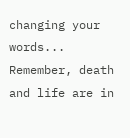changing your words... Remember, death and life are in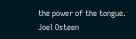the power of the tongue.
Joel Osteen